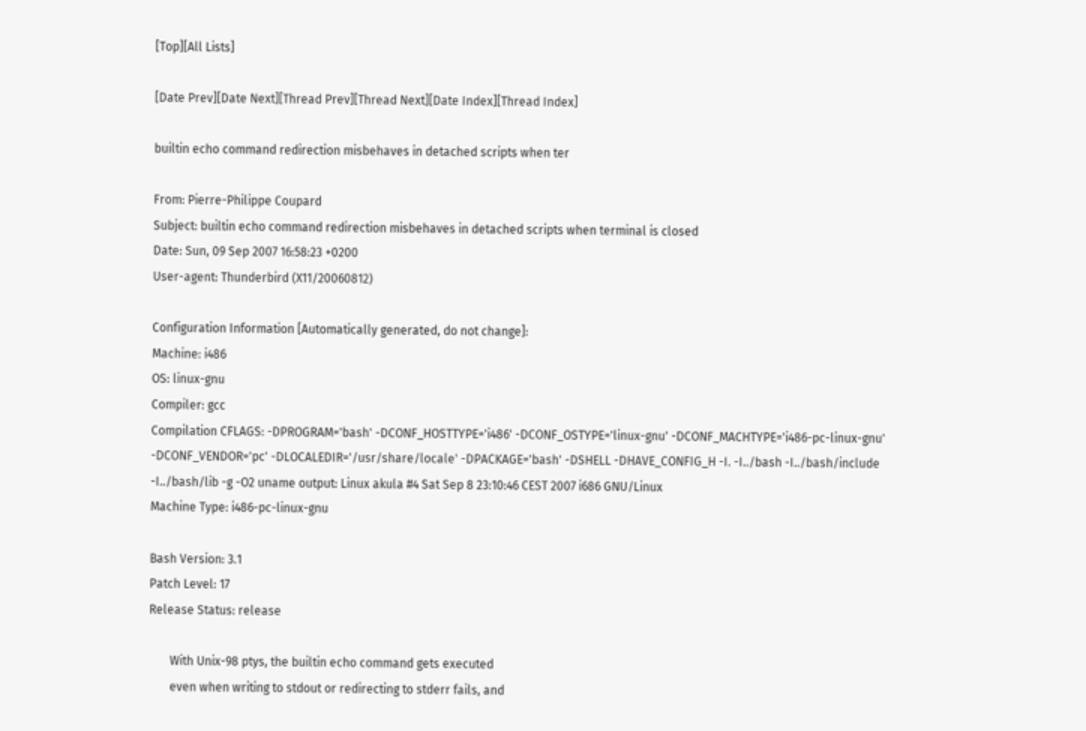[Top][All Lists]

[Date Prev][Date Next][Thread Prev][Thread Next][Date Index][Thread Index]

builtin echo command redirection misbehaves in detached scripts when ter

From: Pierre-Philippe Coupard
Subject: builtin echo command redirection misbehaves in detached scripts when terminal is closed
Date: Sun, 09 Sep 2007 16:58:23 +0200
User-agent: Thunderbird (X11/20060812)

Configuration Information [Automatically generated, do not change]:
Machine: i486
OS: linux-gnu
Compiler: gcc
Compilation CFLAGS: -DPROGRAM='bash' -DCONF_HOSTTYPE='i486' -DCONF_OSTYPE='linux-gnu' -DCONF_MACHTYPE='i486-pc-linux-gnu' -DCONF_VENDOR='pc' -DLOCALEDIR='/usr/share/locale' -DPACKAGE='bash' -DSHELL -DHAVE_CONFIG_H -I. -I../bash -I../bash/include -I../bash/lib -g -O2 uname output: Linux akula #4 Sat Sep 8 23:10:46 CEST 2007 i686 GNU/Linux
Machine Type: i486-pc-linux-gnu

Bash Version: 3.1
Patch Level: 17
Release Status: release

       With Unix-98 ptys, the builtin echo command gets executed
       even when writing to stdout or redirecting to stderr fails, and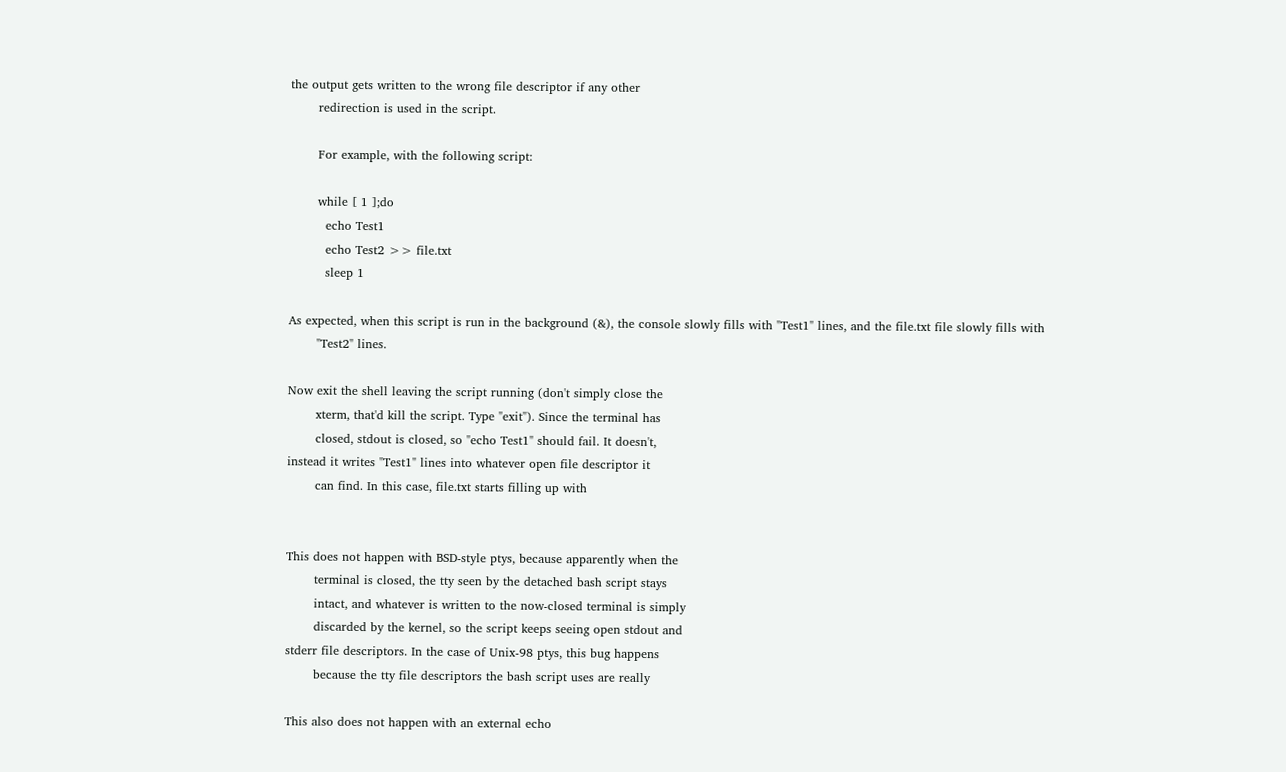the output gets written to the wrong file descriptor if any other
       redirection is used in the script.

       For example, with the following script:

       while [ 1 ];do
         echo Test1
         echo Test2 >> file.txt
         sleep 1

As expected, when this script is run in the background (&), the console slowly fills with "Test1" lines, and the file.txt file slowly fills with
       "Test2" lines.

Now exit the shell leaving the script running (don't simply close the
       xterm, that'd kill the script. Type "exit"). Since the terminal has
       closed, stdout is closed, so "echo Test1" should fail. It doesn't,
instead it writes "Test1" lines into whatever open file descriptor it
       can find. In this case, file.txt starts filling up with


This does not happen with BSD-style ptys, because apparently when the
       terminal is closed, the tty seen by the detached bash script stays
       intact, and whatever is written to the now-closed terminal is simply
       discarded by the kernel, so the script keeps seeing open stdout and
stderr file descriptors. In the case of Unix-98 ptys, this bug happens
       because the tty file descriptors the bash script uses are really

This also does not happen with an external echo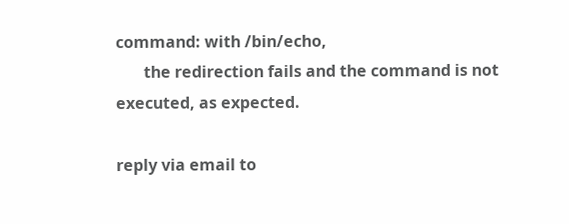command: with /bin/echo,
       the redirection fails and the command is not executed, as expected.

reply via email to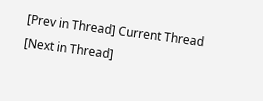[Prev in Thread] Current Thread [Next in Thread]